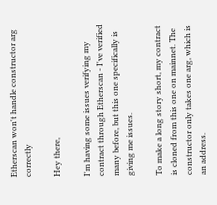Etherscan won't handle constructor arg correctly

Hey there,

I'm having some issues verifying my contract through Etherscan - I've verified many before, but this one specifically is giving me issues.

To make a long story short, my contract is cloned from this one on mainnet. The constructor only takes one arg, which is an address.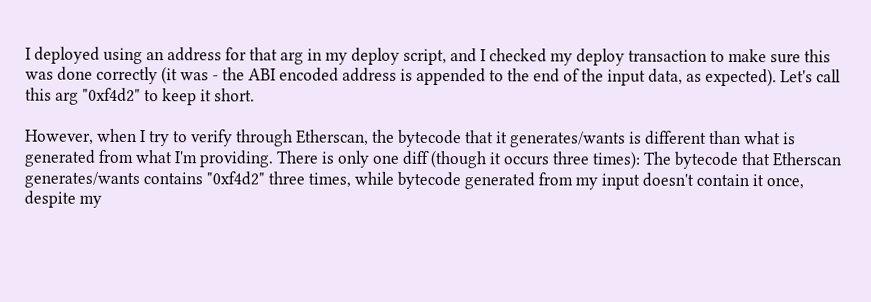I deployed using an address for that arg in my deploy script, and I checked my deploy transaction to make sure this was done correctly (it was - the ABI encoded address is appended to the end of the input data, as expected). Let's call this arg "0xf4d2" to keep it short.

However, when I try to verify through Etherscan, the bytecode that it generates/wants is different than what is generated from what I'm providing. There is only one diff (though it occurs three times): The bytecode that Etherscan generates/wants contains "0xf4d2" three times, while bytecode generated from my input doesn't contain it once, despite my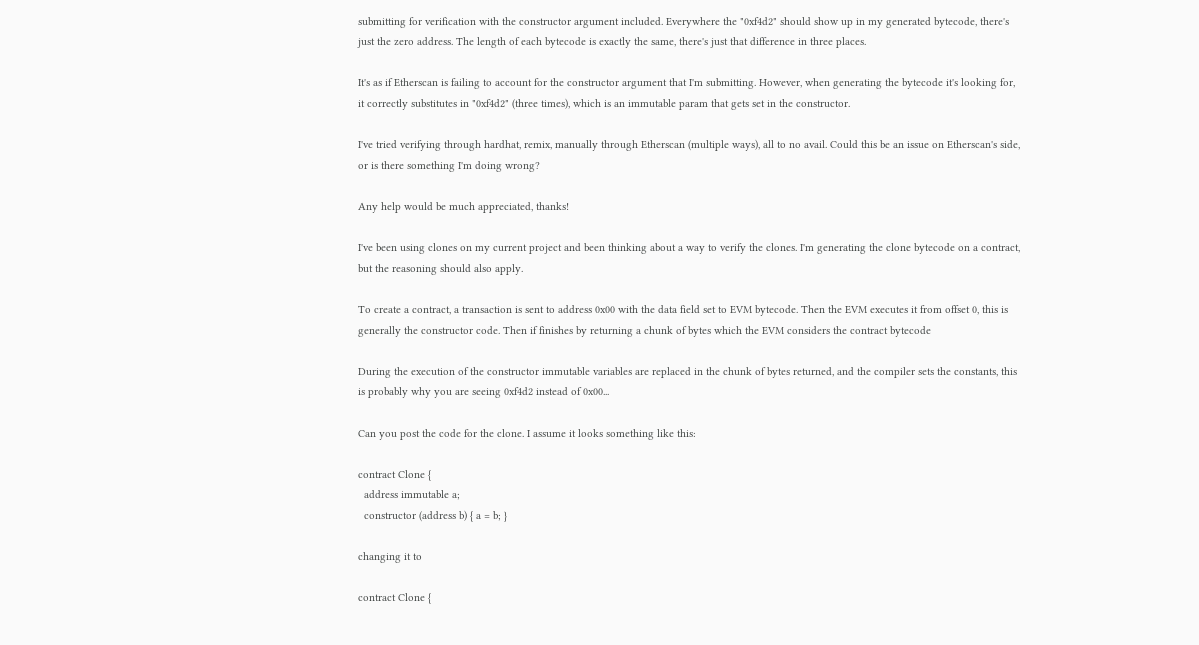submitting for verification with the constructor argument included. Everywhere the "0xf4d2" should show up in my generated bytecode, there's just the zero address. The length of each bytecode is exactly the same, there's just that difference in three places.

It's as if Etherscan is failing to account for the constructor argument that I'm submitting. However, when generating the bytecode it's looking for, it correctly substitutes in "0xf4d2" (three times), which is an immutable param that gets set in the constructor.

I've tried verifying through hardhat, remix, manually through Etherscan (multiple ways), all to no avail. Could this be an issue on Etherscan's side, or is there something I'm doing wrong?

Any help would be much appreciated, thanks!

I've been using clones on my current project and been thinking about a way to verify the clones. I'm generating the clone bytecode on a contract, but the reasoning should also apply.

To create a contract, a transaction is sent to address 0x00 with the data field set to EVM bytecode. Then the EVM executes it from offset 0, this is generally the constructor code. Then if finishes by returning a chunk of bytes which the EVM considers the contract bytecode

During the execution of the constructor immutable variables are replaced in the chunk of bytes returned, and the compiler sets the constants, this is probably why you are seeing 0xf4d2 instead of 0x00...

Can you post the code for the clone. I assume it looks something like this:

contract Clone {
  address immutable a;
  constructor (address b) { a = b; }

changing it to

contract Clone {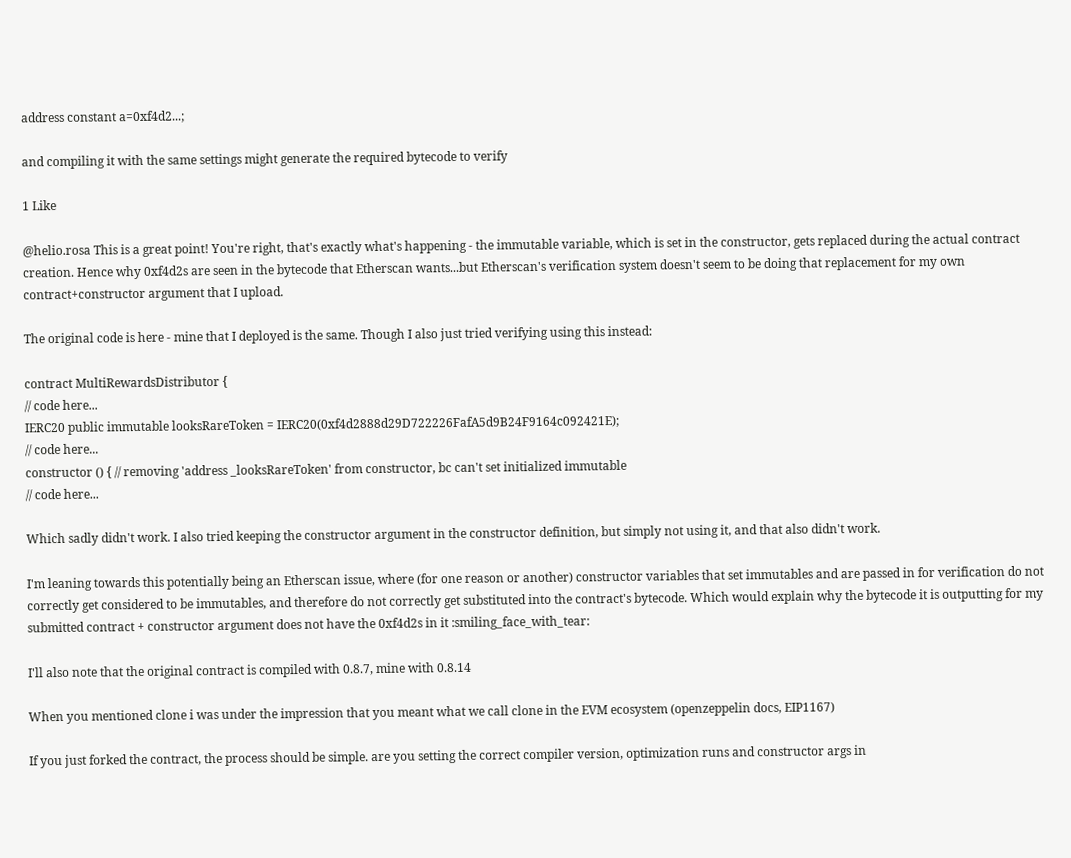address constant a=0xf4d2...;

and compiling it with the same settings might generate the required bytecode to verify

1 Like

@helio.rosa This is a great point! You're right, that's exactly what's happening - the immutable variable, which is set in the constructor, gets replaced during the actual contract creation. Hence why 0xf4d2s are seen in the bytecode that Etherscan wants...but Etherscan's verification system doesn't seem to be doing that replacement for my own contract+constructor argument that I upload.

The original code is here - mine that I deployed is the same. Though I also just tried verifying using this instead:

contract MultiRewardsDistributor {
// code here...
IERC20 public immutable looksRareToken = IERC20(0xf4d2888d29D722226FafA5d9B24F9164c092421E);
// code here...
constructor () { // removing 'address _looksRareToken' from constructor, bc can't set initialized immutable
// code here...

Which sadly didn't work. I also tried keeping the constructor argument in the constructor definition, but simply not using it, and that also didn't work.

I'm leaning towards this potentially being an Etherscan issue, where (for one reason or another) constructor variables that set immutables and are passed in for verification do not correctly get considered to be immutables, and therefore do not correctly get substituted into the contract's bytecode. Which would explain why the bytecode it is outputting for my submitted contract + constructor argument does not have the 0xf4d2s in it :smiling_face_with_tear:

I'll also note that the original contract is compiled with 0.8.7, mine with 0.8.14

When you mentioned clone i was under the impression that you meant what we call clone in the EVM ecosystem (openzeppelin docs, EIP1167)

If you just forked the contract, the process should be simple. are you setting the correct compiler version, optimization runs and constructor args in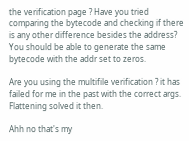the verification page ? Have you tried comparing the bytecode and checking if there is any other difference besides the address? You should be able to generate the same bytecode with the addr set to zeros.

Are you using the multifile verification ? it has failed for me in the past with the correct args. Flattening solved it then.

Ahh no that's my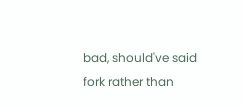bad, should've said fork rather than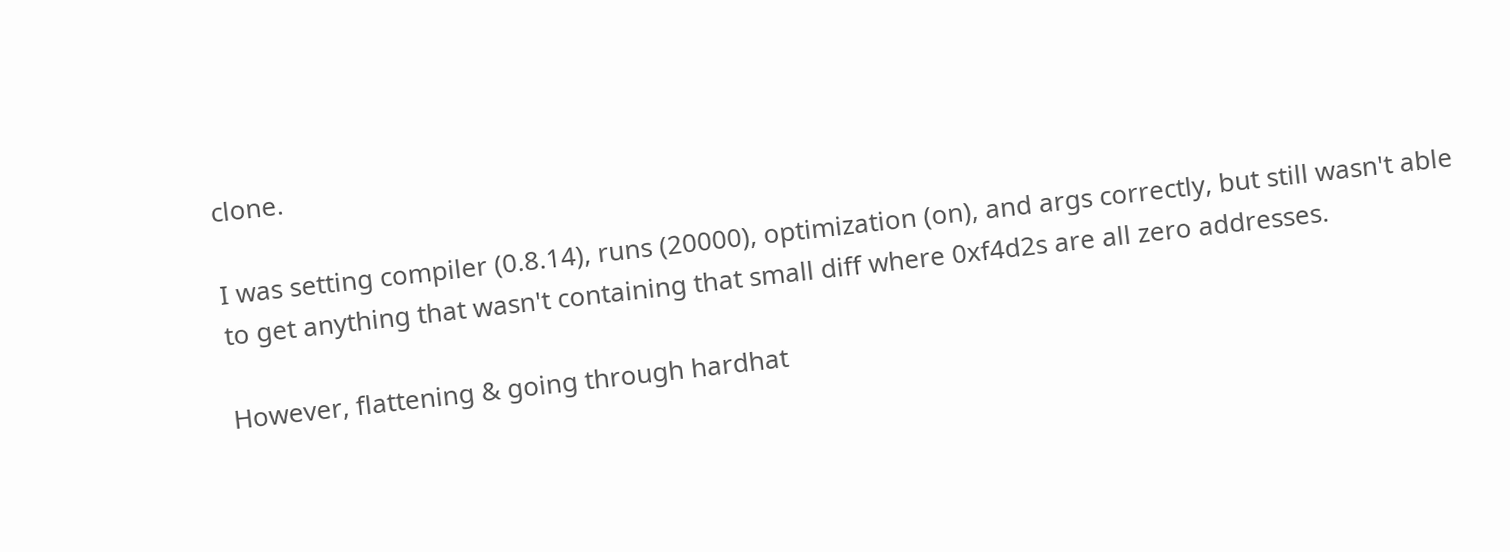clone.

I was setting compiler (0.8.14), runs (20000), optimization (on), and args correctly, but still wasn't able to get anything that wasn't containing that small diff where 0xf4d2s are all zero addresses.

However, flattening & going through hardhat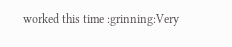worked this time :grinning:Very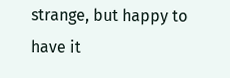strange, but happy to have it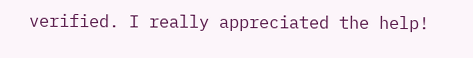verified. I really appreciated the help!